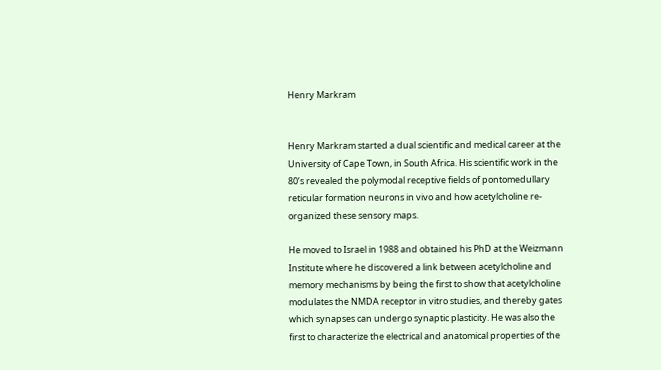Henry Markram


Henry Markram started a dual scientific and medical career at the University of Cape Town, in South Africa. His scientific work in the 80’s revealed the polymodal receptive fields of pontomedullary reticular formation neurons in vivo and how acetylcholine re-organized these sensory maps.

He moved to Israel in 1988 and obtained his PhD at the Weizmann Institute where he discovered a link between acetylcholine and memory mechanisms by being the first to show that acetylcholine modulates the NMDA receptor in vitro studies, and thereby gates which synapses can undergo synaptic plasticity. He was also the first to characterize the electrical and anatomical properties of the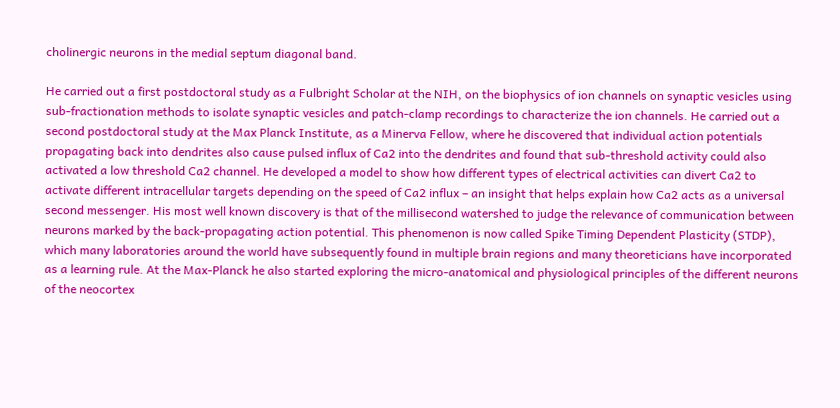cholinergic neurons in the medial septum diagonal band.

He carried out a first postdoctoral study as a Fulbright Scholar at the NIH, on the biophysics of ion channels on synaptic vesicles using sub-fractionation methods to isolate synaptic vesicles and patch-clamp recordings to characterize the ion channels. He carried out a second postdoctoral study at the Max Planck Institute, as a Minerva Fellow, where he discovered that individual action potentials propagating back into dendrites also cause pulsed influx of Ca2 into the dendrites and found that sub-threshold activity could also activated a low threshold Ca2 channel. He developed a model to show how different types of electrical activities can divert Ca2 to activate different intracellular targets depending on the speed of Ca2 influx – an insight that helps explain how Ca2 acts as a universal second messenger. His most well known discovery is that of the millisecond watershed to judge the relevance of communication between neurons marked by the back-propagating action potential. This phenomenon is now called Spike Timing Dependent Plasticity (STDP), which many laboratories around the world have subsequently found in multiple brain regions and many theoreticians have incorporated as a learning rule. At the Max-Planck he also started exploring the micro-anatomical and physiological principles of the different neurons of the neocortex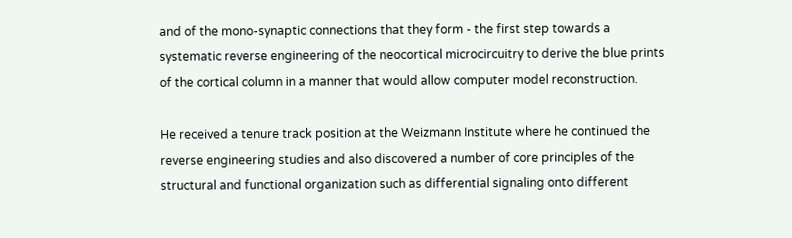and of the mono-synaptic connections that they form - the first step towards a systematic reverse engineering of the neocortical microcircuitry to derive the blue prints of the cortical column in a manner that would allow computer model reconstruction.

He received a tenure track position at the Weizmann Institute where he continued the reverse engineering studies and also discovered a number of core principles of the structural and functional organization such as differential signaling onto different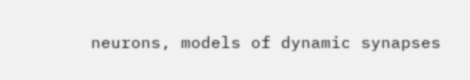neurons, models of dynamic synapses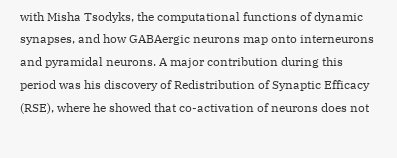with Misha Tsodyks, the computational functions of dynamic synapses, and how GABAergic neurons map onto interneurons and pyramidal neurons. A major contribution during this period was his discovery of Redistribution of Synaptic Efficacy (RSE), where he showed that co-activation of neurons does not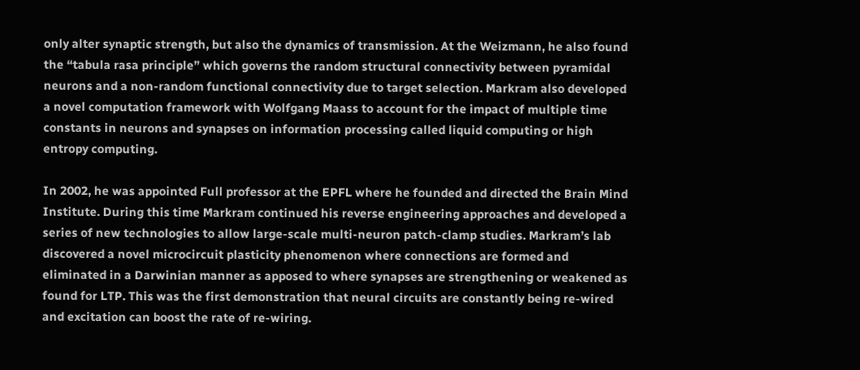only alter synaptic strength, but also the dynamics of transmission. At the Weizmann, he also found the “tabula rasa principle” which governs the random structural connectivity between pyramidal neurons and a non-random functional connectivity due to target selection. Markram also developed a novel computation framework with Wolfgang Maass to account for the impact of multiple time constants in neurons and synapses on information processing called liquid computing or high entropy computing.

In 2002, he was appointed Full professor at the EPFL where he founded and directed the Brain Mind Institute. During this time Markram continued his reverse engineering approaches and developed a series of new technologies to allow large-scale multi-neuron patch-clamp studies. Markram’s lab discovered a novel microcircuit plasticity phenomenon where connections are formed and eliminated in a Darwinian manner as apposed to where synapses are strengthening or weakened as found for LTP. This was the first demonstration that neural circuits are constantly being re-wired and excitation can boost the rate of re-wiring.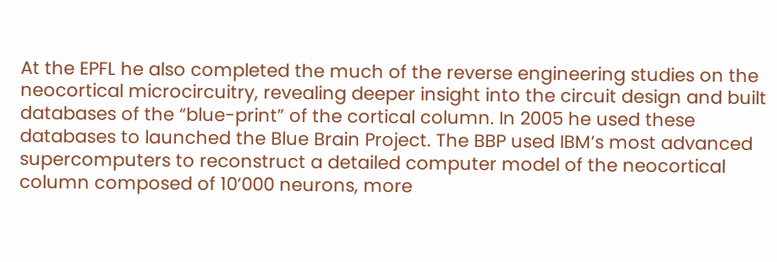At the EPFL he also completed the much of the reverse engineering studies on the neocortical microcircuitry, revealing deeper insight into the circuit design and built databases of the “blue-print” of the cortical column. In 2005 he used these databases to launched the Blue Brain Project. The BBP used IBM’s most advanced supercomputers to reconstruct a detailed computer model of the neocortical column composed of 10’000 neurons, more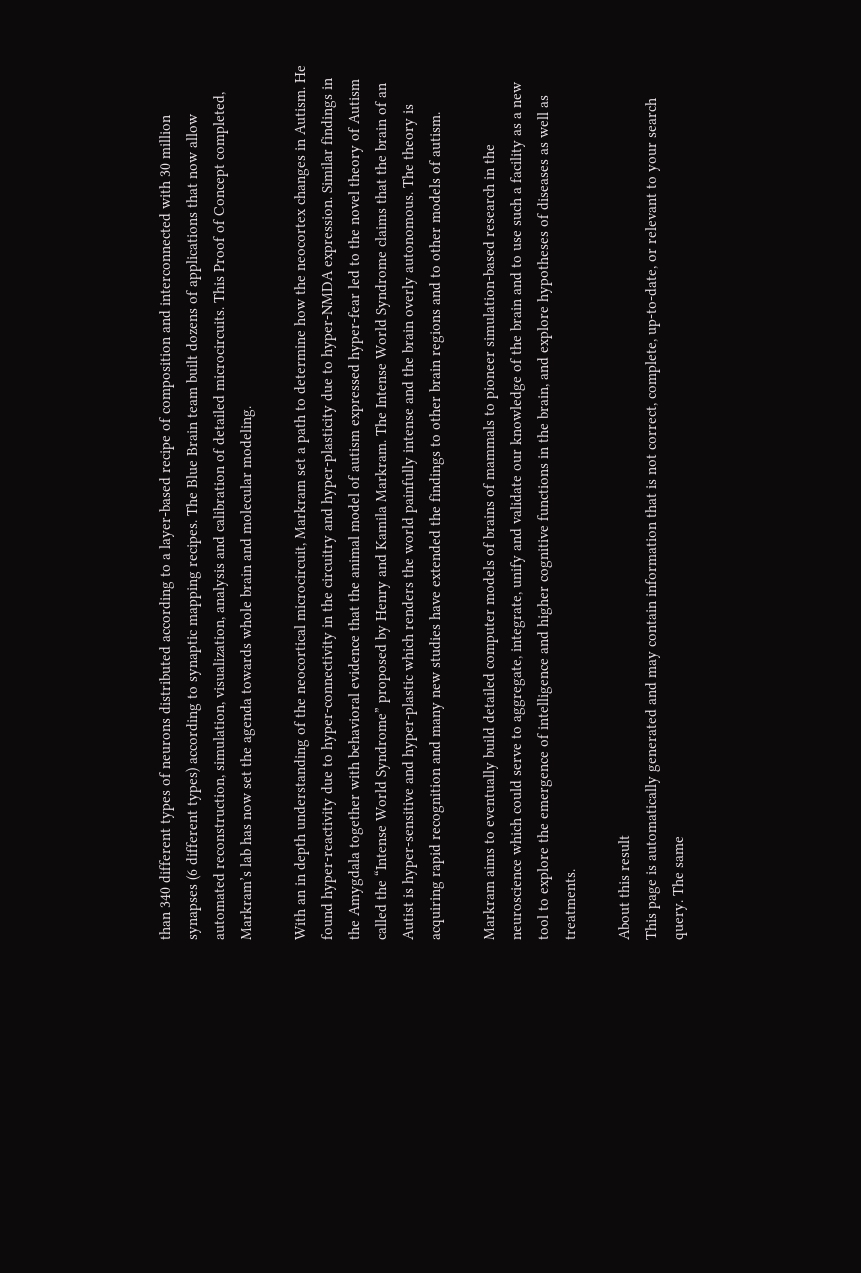than 340 different types of neurons distributed according to a layer-based recipe of composition and interconnected with 30 million synapses (6 different types) according to synaptic mapping recipes. The Blue Brain team built dozens of applications that now allow automated reconstruction, simulation, visualization, analysis and calibration of detailed microcircuits. This Proof of Concept completed, Markram’s lab has now set the agenda towards whole brain and molecular modeling.

With an in depth understanding of the neocortical microcircuit, Markram set a path to determine how the neocortex changes in Autism. He found hyper-reactivity due to hyper-connectivity in the circuitry and hyper-plasticity due to hyper-NMDA expression. Similar findings in the Amygdala together with behavioral evidence that the animal model of autism expressed hyper-fear led to the novel theory of Autism called the “Intense World Syndrome” proposed by Henry and Kamila Markram. The Intense World Syndrome claims that the brain of an Autist is hyper-sensitive and hyper-plastic which renders the world painfully intense and the brain overly autonomous. The theory is acquiring rapid recognition and many new studies have extended the findings to other brain regions and to other models of autism.

Markram aims to eventually build detailed computer models of brains of mammals to pioneer simulation-based research in the neuroscience which could serve to aggregate, integrate, unify and validate our knowledge of the brain and to use such a facility as a new tool to explore the emergence of intelligence and higher cognitive functions in the brain, and explore hypotheses of diseases as well as treatments.

About this result
This page is automatically generated and may contain information that is not correct, complete, up-to-date, or relevant to your search query. The same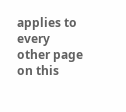applies to every other page on this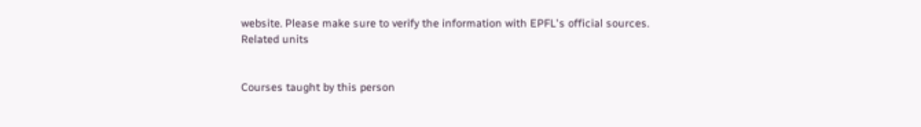website. Please make sure to verify the information with EPFL's official sources.
Related units


Courses taught by this person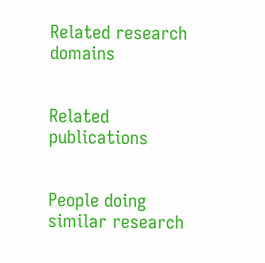Related research domains


Related publications


People doing similar research